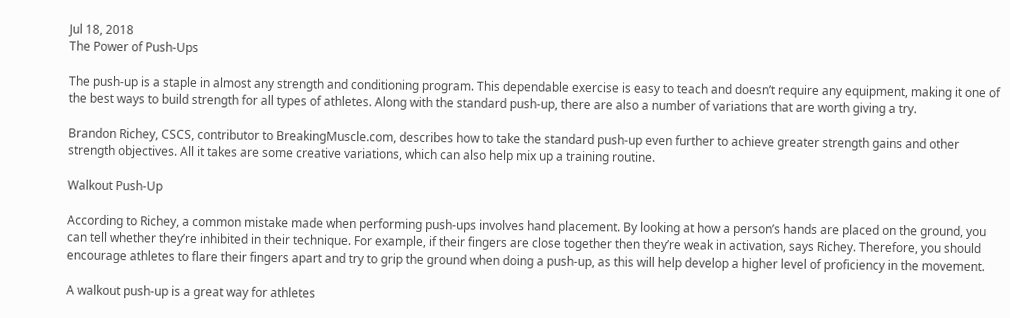Jul 18, 2018
The Power of Push-Ups

The push-up is a staple in almost any strength and conditioning program. This dependable exercise is easy to teach and doesn’t require any equipment, making it one of the best ways to build strength for all types of athletes. Along with the standard push-up, there are also a number of variations that are worth giving a try.

Brandon Richey, CSCS, contributor to BreakingMuscle.com, describes how to take the standard push-up even further to achieve greater strength gains and other strength objectives. All it takes are some creative variations, which can also help mix up a training routine.

Walkout Push-Up

According to Richey, a common mistake made when performing push-ups involves hand placement. By looking at how a person’s hands are placed on the ground, you can tell whether they’re inhibited in their technique. For example, if their fingers are close together then they’re weak in activation, says Richey. Therefore, you should encourage athletes to flare their fingers apart and try to grip the ground when doing a push-up, as this will help develop a higher level of proficiency in the movement.

A walkout push-up is a great way for athletes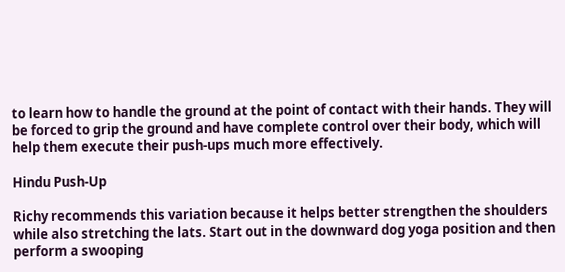to learn how to handle the ground at the point of contact with their hands. They will be forced to grip the ground and have complete control over their body, which will help them execute their push-ups much more effectively.

Hindu Push-Up

Richy recommends this variation because it helps better strengthen the shoulders while also stretching the lats. Start out in the downward dog yoga position and then perform a swooping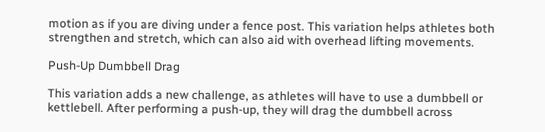motion as if you are diving under a fence post. This variation helps athletes both strengthen and stretch, which can also aid with overhead lifting movements.

Push-Up Dumbbell Drag

This variation adds a new challenge, as athletes will have to use a dumbbell or kettlebell. After performing a push-up, they will drag the dumbbell across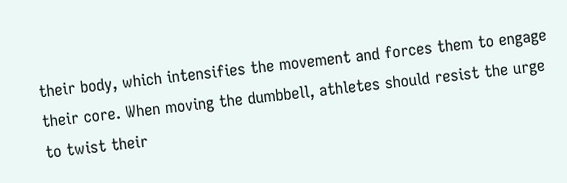their body, which intensifies the movement and forces them to engage their core. When moving the dumbbell, athletes should resist the urge to twist their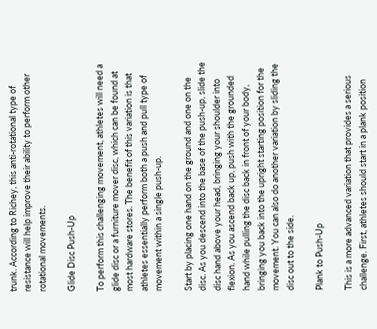trunk. According to Richey, this anti-rotational type of resistance will help improve their ability to perform other rotational movements.

Glide Disc Push-Up

To perform this challenging movement, athletes will need a glide disc or a furniture mover disc, which can be found at most hardware stores. The benefit of this variation is that athletes essentially perform both a push and pull type of movement within a single push-up.

Start by placing one hand on the ground and one on the disc. As you descend into the base of the push-up, slide the disc hand above your head, bringing your shoulder into flexion. As you ascend back up, push with the grounded hand while pulling the disc back in front of your body, bringing you back into the upright starting position for the movement. You can also do another variation by sliding the disc out to the side.

Plank to Push-Up

This is a more advanced variation that provides a serious challenge. First, athletes should start in a plank position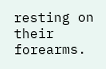resting on their forearms.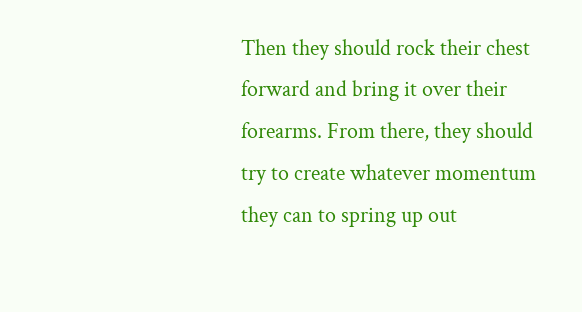Then they should rock their chest forward and bring it over their forearms. From there, they should try to create whatever momentum they can to spring up out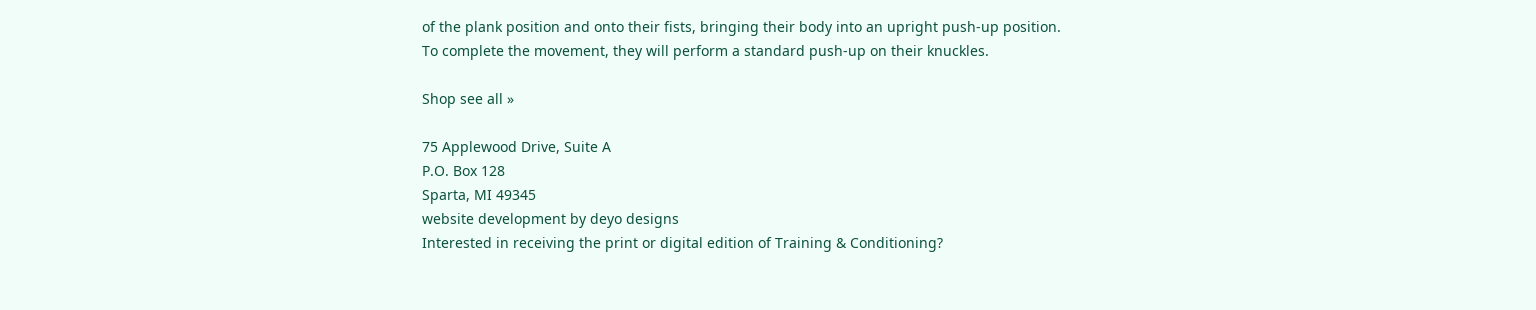of the plank position and onto their fists, bringing their body into an upright push-up position. To complete the movement, they will perform a standard push-up on their knuckles.

Shop see all »

75 Applewood Drive, Suite A
P.O. Box 128
Sparta, MI 49345
website development by deyo designs
Interested in receiving the print or digital edition of Training & Conditioning?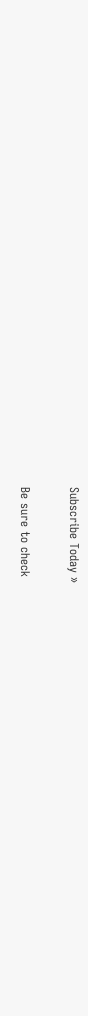Subscribe Today »

Be sure to check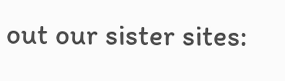out our sister sites: